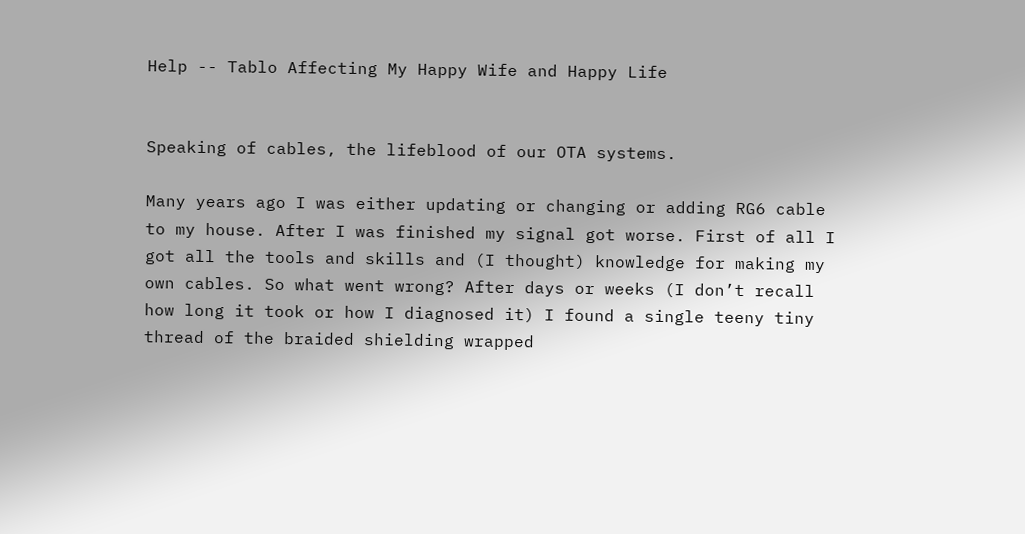Help -- Tablo Affecting My Happy Wife and Happy Life


Speaking of cables, the lifeblood of our OTA systems.

Many years ago I was either updating or changing or adding RG6 cable to my house. After I was finished my signal got worse. First of all I got all the tools and skills and (I thought) knowledge for making my own cables. So what went wrong? After days or weeks (I don’t recall how long it took or how I diagnosed it) I found a single teeny tiny thread of the braided shielding wrapped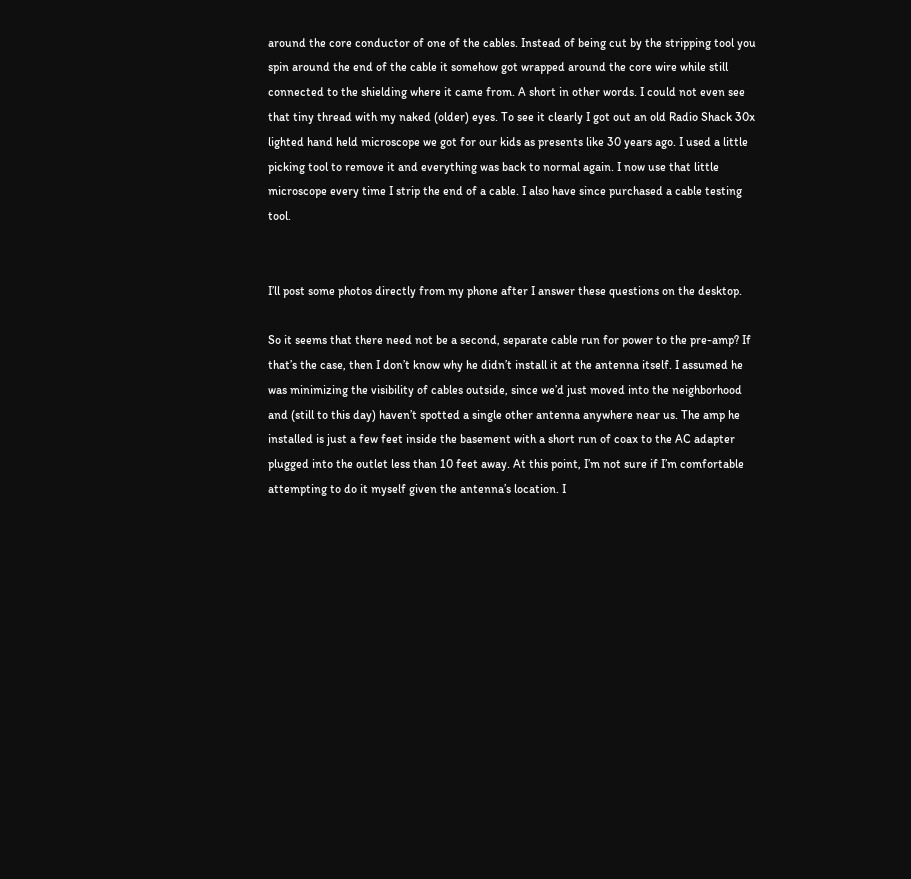around the core conductor of one of the cables. Instead of being cut by the stripping tool you spin around the end of the cable it somehow got wrapped around the core wire while still connected to the shielding where it came from. A short in other words. I could not even see that tiny thread with my naked (older) eyes. To see it clearly I got out an old Radio Shack 30x lighted hand held microscope we got for our kids as presents like 30 years ago. I used a little picking tool to remove it and everything was back to normal again. I now use that little microscope every time I strip the end of a cable. I also have since purchased a cable testing tool.


I’ll post some photos directly from my phone after I answer these questions on the desktop.

So it seems that there need not be a second, separate cable run for power to the pre-amp? If that’s the case, then I don’t know why he didn’t install it at the antenna itself. I assumed he was minimizing the visibility of cables outside, since we’d just moved into the neighborhood and (still to this day) haven’t spotted a single other antenna anywhere near us. The amp he installed is just a few feet inside the basement with a short run of coax to the AC adapter plugged into the outlet less than 10 feet away. At this point, I’m not sure if I’m comfortable attempting to do it myself given the antenna’s location. I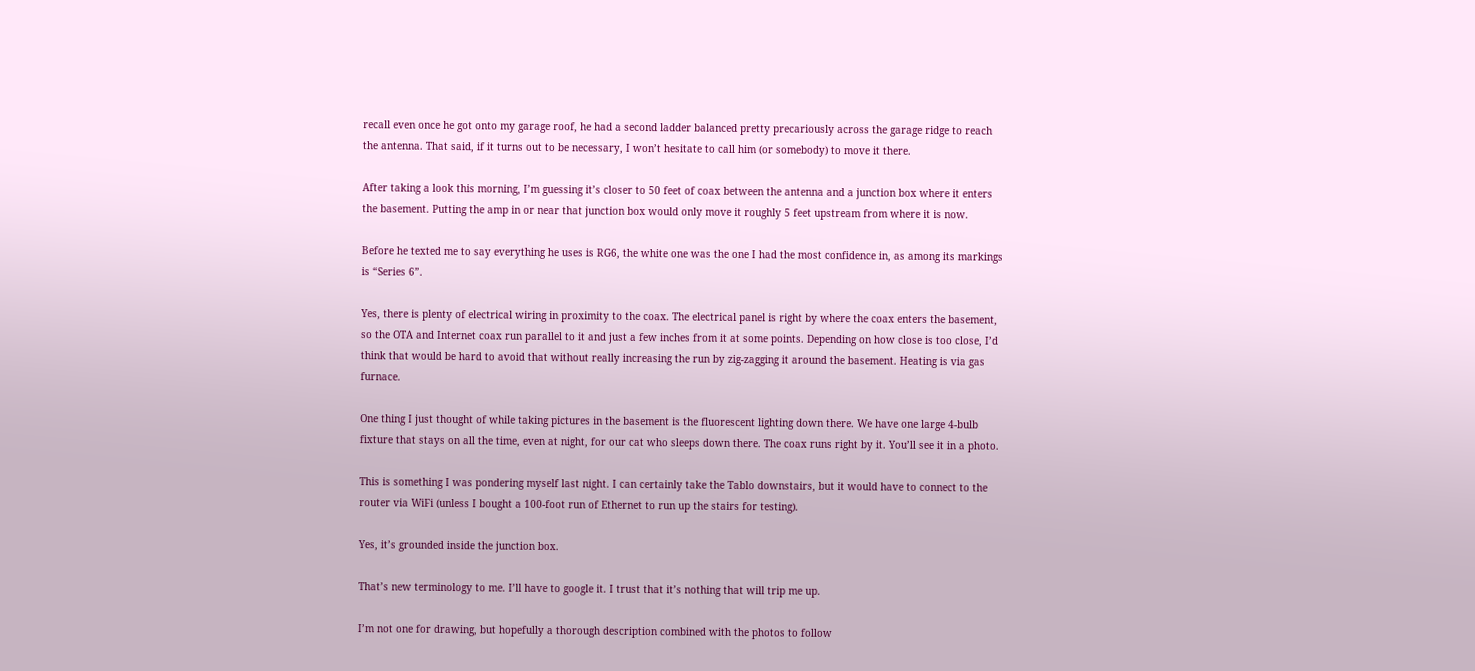recall even once he got onto my garage roof, he had a second ladder balanced pretty precariously across the garage ridge to reach the antenna. That said, if it turns out to be necessary, I won’t hesitate to call him (or somebody) to move it there.

After taking a look this morning, I’m guessing it’s closer to 50 feet of coax between the antenna and a junction box where it enters the basement. Putting the amp in or near that junction box would only move it roughly 5 feet upstream from where it is now.

Before he texted me to say everything he uses is RG6, the white one was the one I had the most confidence in, as among its markings is “Series 6”.

Yes, there is plenty of electrical wiring in proximity to the coax. The electrical panel is right by where the coax enters the basement, so the OTA and Internet coax run parallel to it and just a few inches from it at some points. Depending on how close is too close, I’d think that would be hard to avoid that without really increasing the run by zig-zagging it around the basement. Heating is via gas furnace.

One thing I just thought of while taking pictures in the basement is the fluorescent lighting down there. We have one large 4-bulb fixture that stays on all the time, even at night, for our cat who sleeps down there. The coax runs right by it. You’ll see it in a photo.

This is something I was pondering myself last night. I can certainly take the Tablo downstairs, but it would have to connect to the router via WiFi (unless I bought a 100-foot run of Ethernet to run up the stairs for testing).

Yes, it’s grounded inside the junction box.

That’s new terminology to me. I’ll have to google it. I trust that it’s nothing that will trip me up.

I’m not one for drawing, but hopefully a thorough description combined with the photos to follow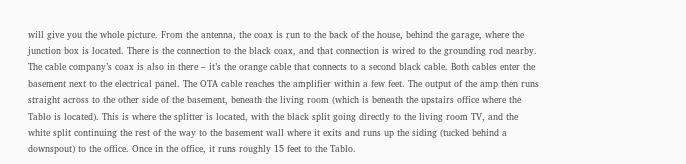will give you the whole picture. From the antenna, the coax is run to the back of the house, behind the garage, where the junction box is located. There is the connection to the black coax, and that connection is wired to the grounding rod nearby. The cable company’s coax is also in there – it’s the orange cable that connects to a second black cable. Both cables enter the basement next to the electrical panel. The OTA cable reaches the amplifier within a few feet. The output of the amp then runs straight across to the other side of the basement, beneath the living room (which is beneath the upstairs office where the Tablo is located). This is where the splitter is located, with the black split going directly to the living room TV, and the white split continuing the rest of the way to the basement wall where it exits and runs up the siding (tucked behind a downspout) to the office. Once in the office, it runs roughly 15 feet to the Tablo.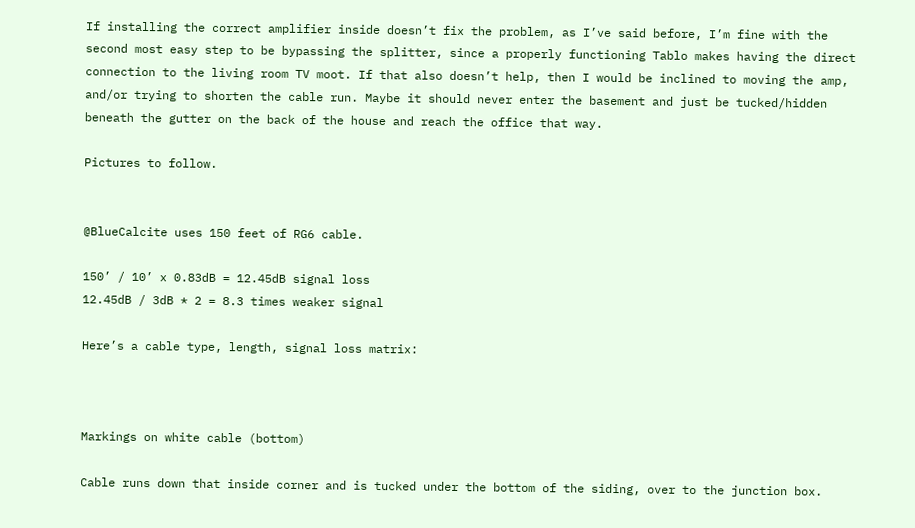If installing the correct amplifier inside doesn’t fix the problem, as I’ve said before, I’m fine with the second most easy step to be bypassing the splitter, since a properly functioning Tablo makes having the direct connection to the living room TV moot. If that also doesn’t help, then I would be inclined to moving the amp, and/or trying to shorten the cable run. Maybe it should never enter the basement and just be tucked/hidden beneath the gutter on the back of the house and reach the office that way.

Pictures to follow.


@BlueCalcite uses 150 feet of RG6 cable.

150’ / 10’ x 0.83dB = 12.45dB signal loss
12.45dB / 3dB * 2 = 8.3 times weaker signal

Here’s a cable type, length, signal loss matrix:



Markings on white cable (bottom)

Cable runs down that inside corner and is tucked under the bottom of the siding, over to the junction box.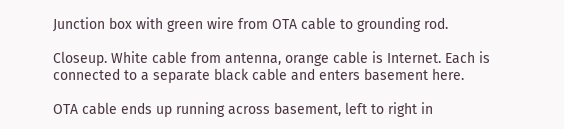Junction box with green wire from OTA cable to grounding rod.

Closeup. White cable from antenna, orange cable is Internet. Each is connected to a separate black cable and enters basement here.

OTA cable ends up running across basement, left to right in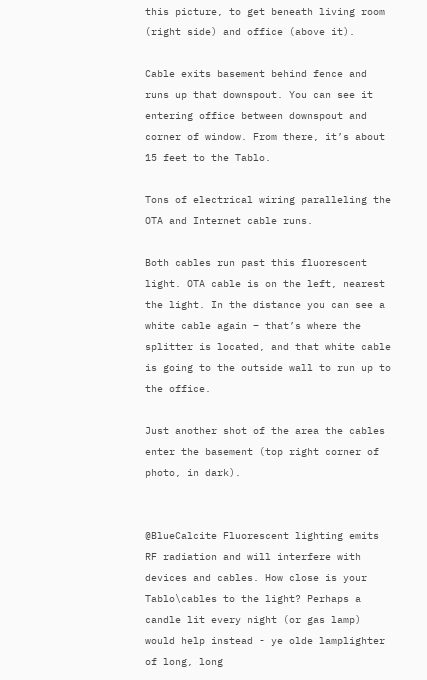this picture, to get beneath living room (right side) and office (above it).

Cable exits basement behind fence and runs up that downspout. You can see it entering office between downspout and corner of window. From there, it’s about 15 feet to the Tablo.

Tons of electrical wiring paralleling the OTA and Internet cable runs.

Both cables run past this fluorescent light. OTA cable is on the left, nearest the light. In the distance you can see a white cable again – that’s where the splitter is located, and that white cable is going to the outside wall to run up to the office.

Just another shot of the area the cables enter the basement (top right corner of photo, in dark).


@BlueCalcite Fluorescent lighting emits RF radiation and will interfere with devices and cables. How close is your Tablo\cables to the light? Perhaps a candle lit every night (or gas lamp) would help instead - ye olde lamplighter of long, long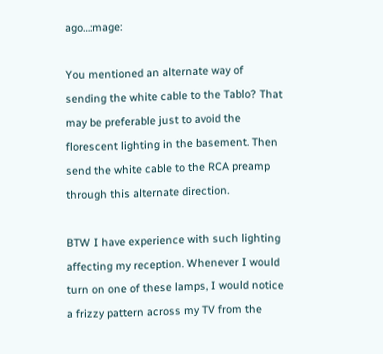ago…:mage:

You mentioned an alternate way of sending the white cable to the Tablo? That may be preferable just to avoid the florescent lighting in the basement. Then send the white cable to the RCA preamp through this alternate direction.

BTW I have experience with such lighting affecting my reception. Whenever I would turn on one of these lamps, I would notice a frizzy pattern across my TV from the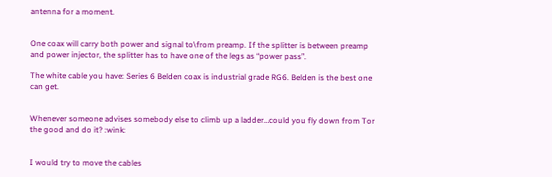antenna for a moment.


One coax will carry both power and signal to\from preamp. If the splitter is between preamp and power injector, the splitter has to have one of the legs as “power pass”.

The white cable you have: Series 6 Belden coax is industrial grade RG6. Belden is the best one can get.


Whenever someone advises somebody else to climb up a ladder…could you fly down from Tor the good and do it? :wink:


I would try to move the cables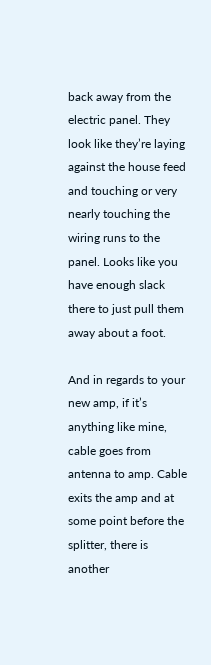back away from the electric panel. They look like they’re laying against the house feed and touching or very nearly touching the wiring runs to the panel. Looks like you have enough slack there to just pull them away about a foot.

And in regards to your new amp, if it’s anything like mine, cable goes from antenna to amp. Cable exits the amp and at some point before the splitter, there is another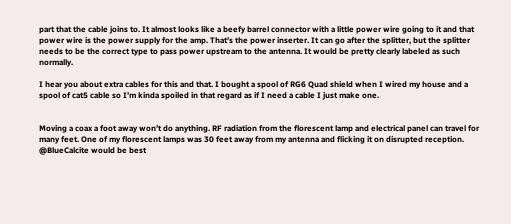part that the cable joins to. It almost looks like a beefy barrel connector with a little power wire going to it and that power wire is the power supply for the amp. That’s the power inserter. It can go after the splitter, but the splitter needs to be the correct type to pass power upstream to the antenna. It would be pretty clearly labeled as such normally.

I hear you about extra cables for this and that. I bought a spool of RG6 Quad shield when I wired my house and a spool of cat5 cable so I’m kinda spoiled in that regard as if I need a cable I just make one.


Moving a coax a foot away won’t do anything. RF radiation from the florescent lamp and electrical panel can travel for many feet. One of my florescent lamps was 30 feet away from my antenna and flicking it on disrupted reception. @BlueCalcite would be best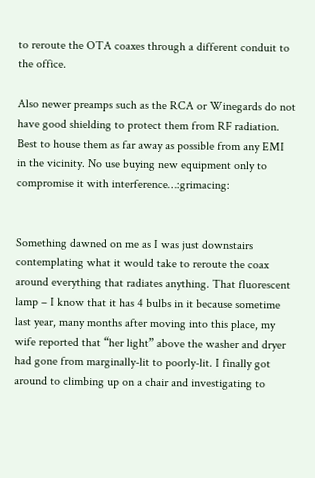to reroute the OTA coaxes through a different conduit to the office.

Also newer preamps such as the RCA or Winegards do not have good shielding to protect them from RF radiation. Best to house them as far away as possible from any EMI in the vicinity. No use buying new equipment only to compromise it with interference…:grimacing:


Something dawned on me as I was just downstairs contemplating what it would take to reroute the coax around everything that radiates anything. That fluorescent lamp – I know that it has 4 bulbs in it because sometime last year, many months after moving into this place, my wife reported that “her light” above the washer and dryer had gone from marginally-lit to poorly-lit. I finally got around to climbing up on a chair and investigating to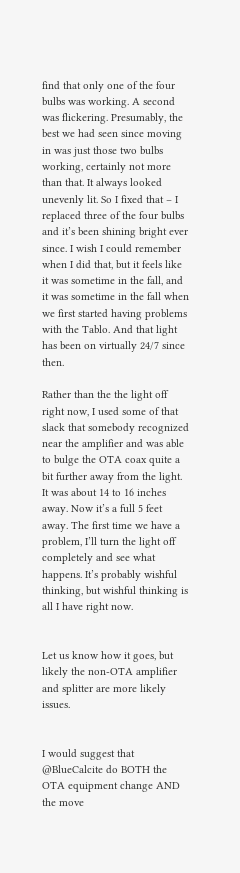find that only one of the four bulbs was working. A second was flickering. Presumably, the best we had seen since moving in was just those two bulbs working, certainly not more than that. It always looked unevenly lit. So I fixed that – I replaced three of the four bulbs and it’s been shining bright ever since. I wish I could remember when I did that, but it feels like it was sometime in the fall, and it was sometime in the fall when we first started having problems with the Tablo. And that light has been on virtually 24/7 since then.

Rather than the the light off right now, I used some of that slack that somebody recognized near the amplifier and was able to bulge the OTA coax quite a bit further away from the light. It was about 14 to 16 inches away. Now it’s a full 5 feet away. The first time we have a problem, I’ll turn the light off completely and see what happens. It’s probably wishful thinking, but wishful thinking is all I have right now.


Let us know how it goes, but likely the non-OTA amplifier and splitter are more likely issues.


I would suggest that @BlueCalcite do BOTH the OTA equipment change AND the move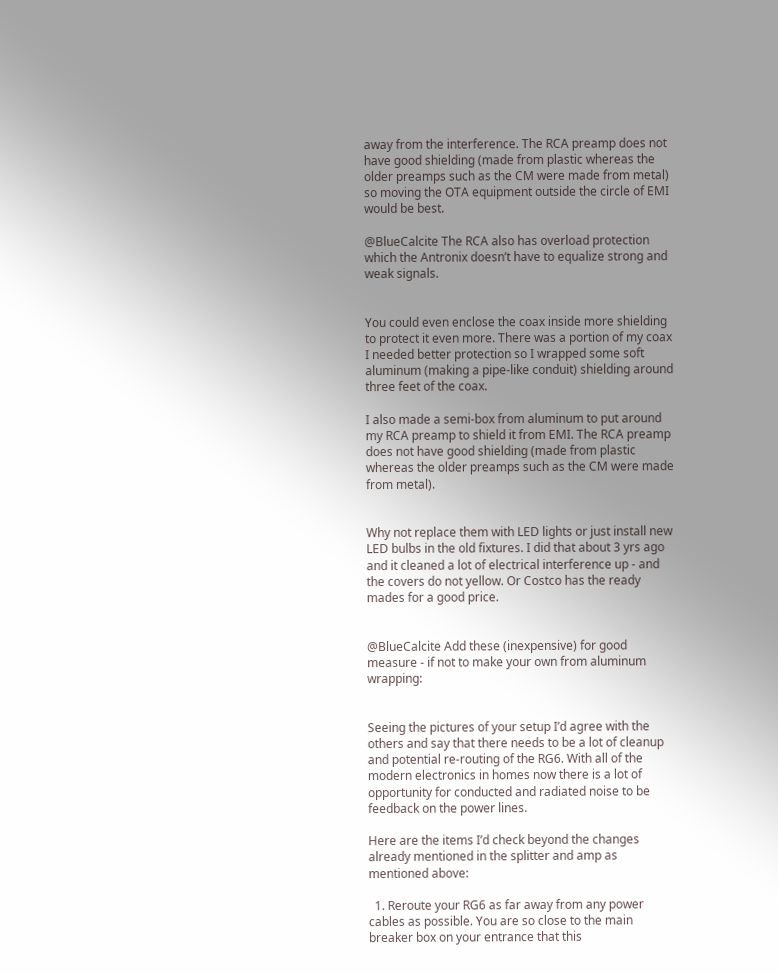away from the interference. The RCA preamp does not have good shielding (made from plastic whereas the older preamps such as the CM were made from metal) so moving the OTA equipment outside the circle of EMI would be best.

@BlueCalcite The RCA also has overload protection which the Antronix doesn’t have to equalize strong and weak signals.


You could even enclose the coax inside more shielding to protect it even more. There was a portion of my coax I needed better protection so I wrapped some soft aluminum (making a pipe-like conduit) shielding around three feet of the coax.

I also made a semi-box from aluminum to put around my RCA preamp to shield it from EMI. The RCA preamp does not have good shielding (made from plastic whereas the older preamps such as the CM were made from metal).


Why not replace them with LED lights or just install new LED bulbs in the old fixtures. I did that about 3 yrs ago and it cleaned a lot of electrical interference up - and the covers do not yellow. Or Costco has the ready mades for a good price.


@BlueCalcite Add these (inexpensive) for good measure - if not to make your own from aluminum wrapping:


Seeing the pictures of your setup I’d agree with the others and say that there needs to be a lot of cleanup and potential re-routing of the RG6. With all of the modern electronics in homes now there is a lot of opportunity for conducted and radiated noise to be feedback on the power lines.

Here are the items I’d check beyond the changes already mentioned in the splitter and amp as mentioned above:

  1. Reroute your RG6 as far away from any power cables as possible. You are so close to the main breaker box on your entrance that this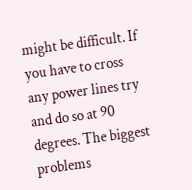might be difficult. If you have to cross any power lines try and do so at 90 degrees. The biggest problems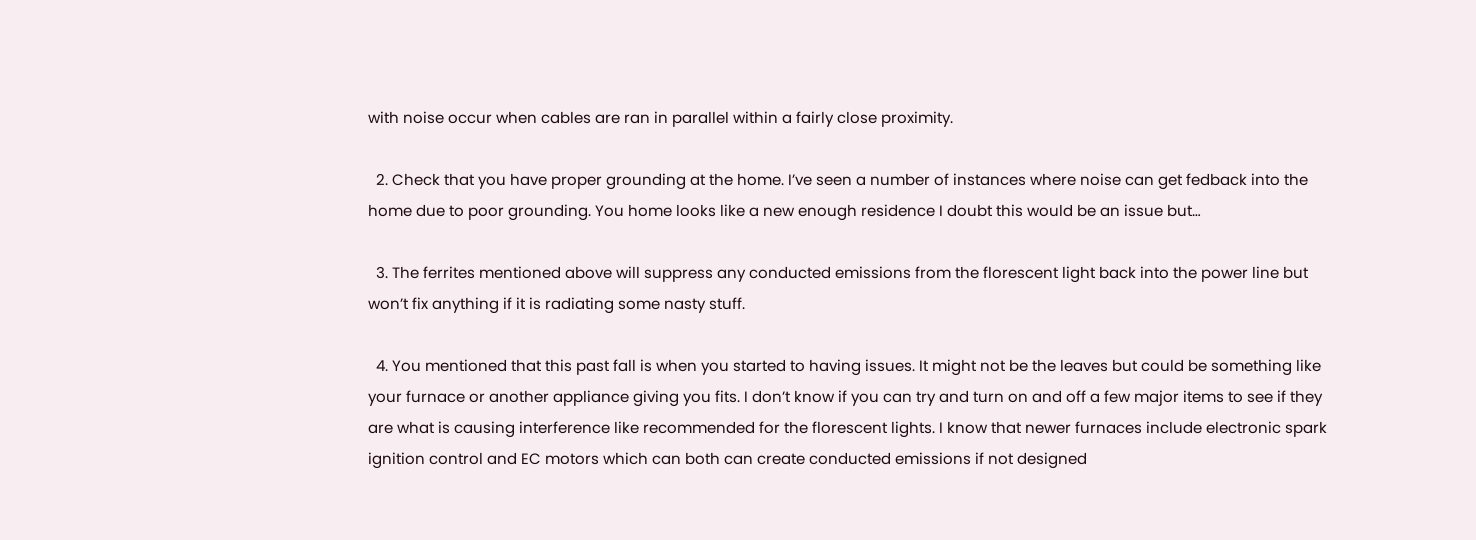with noise occur when cables are ran in parallel within a fairly close proximity.

  2. Check that you have proper grounding at the home. I’ve seen a number of instances where noise can get fedback into the home due to poor grounding. You home looks like a new enough residence I doubt this would be an issue but…

  3. The ferrites mentioned above will suppress any conducted emissions from the florescent light back into the power line but won’t fix anything if it is radiating some nasty stuff.

  4. You mentioned that this past fall is when you started to having issues. It might not be the leaves but could be something like your furnace or another appliance giving you fits. I don’t know if you can try and turn on and off a few major items to see if they are what is causing interference like recommended for the florescent lights. I know that newer furnaces include electronic spark ignition control and EC motors which can both can create conducted emissions if not designed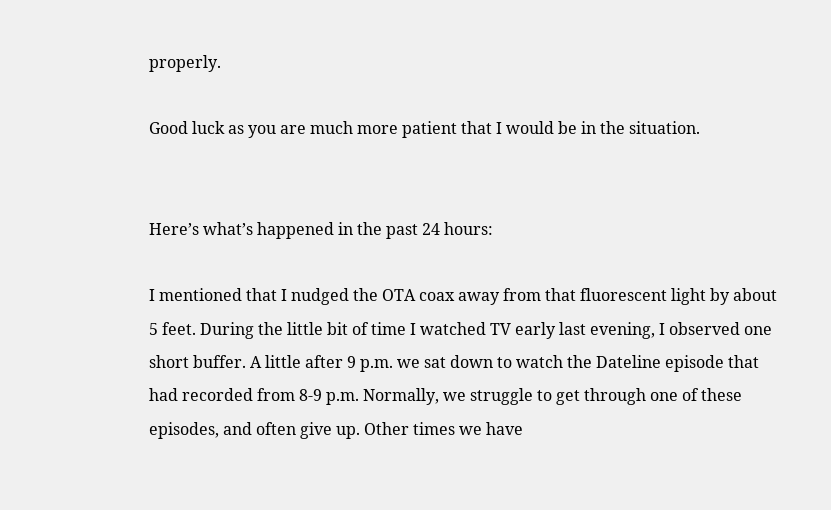properly.

Good luck as you are much more patient that I would be in the situation.


Here’s what’s happened in the past 24 hours:

I mentioned that I nudged the OTA coax away from that fluorescent light by about 5 feet. During the little bit of time I watched TV early last evening, I observed one short buffer. A little after 9 p.m. we sat down to watch the Dateline episode that had recorded from 8-9 p.m. Normally, we struggle to get through one of these episodes, and often give up. Other times we have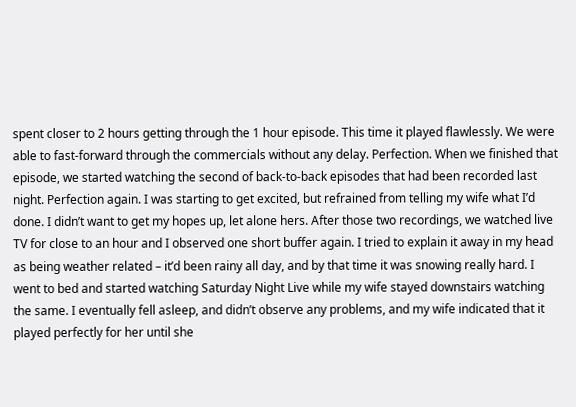spent closer to 2 hours getting through the 1 hour episode. This time it played flawlessly. We were able to fast-forward through the commercials without any delay. Perfection. When we finished that episode, we started watching the second of back-to-back episodes that had been recorded last night. Perfection again. I was starting to get excited, but refrained from telling my wife what I’d done. I didn’t want to get my hopes up, let alone hers. After those two recordings, we watched live TV for close to an hour and I observed one short buffer again. I tried to explain it away in my head as being weather related – it’d been rainy all day, and by that time it was snowing really hard. I went to bed and started watching Saturday Night Live while my wife stayed downstairs watching the same. I eventually fell asleep, and didn’t observe any problems, and my wife indicated that it played perfectly for her until she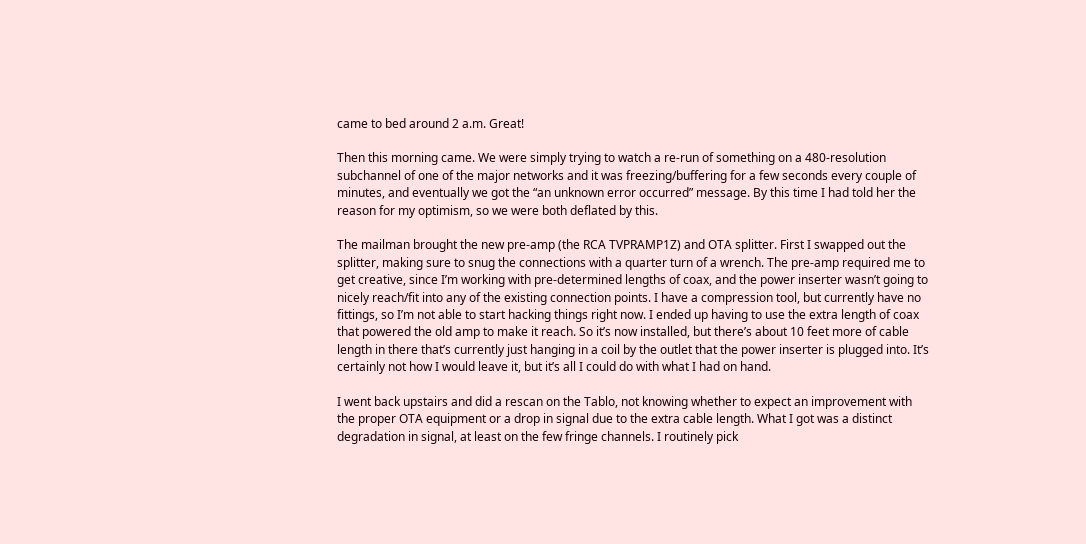came to bed around 2 a.m. Great!

Then this morning came. We were simply trying to watch a re-run of something on a 480-resolution subchannel of one of the major networks and it was freezing/buffering for a few seconds every couple of minutes, and eventually we got the “an unknown error occurred” message. By this time I had told her the reason for my optimism, so we were both deflated by this.

The mailman brought the new pre-amp (the RCA TVPRAMP1Z) and OTA splitter. First I swapped out the splitter, making sure to snug the connections with a quarter turn of a wrench. The pre-amp required me to get creative, since I’m working with pre-determined lengths of coax, and the power inserter wasn’t going to nicely reach/fit into any of the existing connection points. I have a compression tool, but currently have no fittings, so I’m not able to start hacking things right now. I ended up having to use the extra length of coax that powered the old amp to make it reach. So it’s now installed, but there’s about 10 feet more of cable length in there that’s currently just hanging in a coil by the outlet that the power inserter is plugged into. It’s certainly not how I would leave it, but it’s all I could do with what I had on hand.

I went back upstairs and did a rescan on the Tablo, not knowing whether to expect an improvement with the proper OTA equipment or a drop in signal due to the extra cable length. What I got was a distinct degradation in signal, at least on the few fringe channels. I routinely pick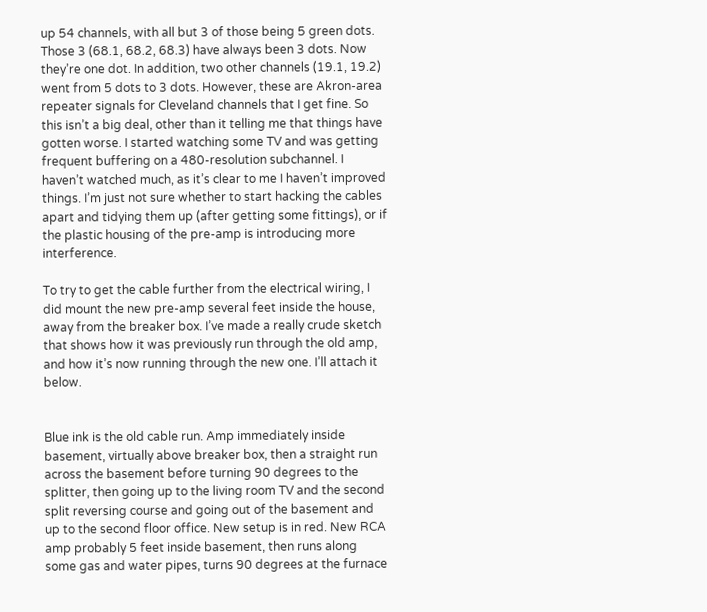up 54 channels, with all but 3 of those being 5 green dots. Those 3 (68.1, 68.2, 68.3) have always been 3 dots. Now they’re one dot. In addition, two other channels (19.1, 19.2) went from 5 dots to 3 dots. However, these are Akron-area repeater signals for Cleveland channels that I get fine. So this isn’t a big deal, other than it telling me that things have gotten worse. I started watching some TV and was getting frequent buffering on a 480-resolution subchannel. I haven’t watched much, as it’s clear to me I haven’t improved things. I’m just not sure whether to start hacking the cables apart and tidying them up (after getting some fittings), or if the plastic housing of the pre-amp is introducing more interference.

To try to get the cable further from the electrical wiring, I did mount the new pre-amp several feet inside the house, away from the breaker box. I’ve made a really crude sketch that shows how it was previously run through the old amp, and how it’s now running through the new one. I’ll attach it below.


Blue ink is the old cable run. Amp immediately inside basement, virtually above breaker box, then a straight run across the basement before turning 90 degrees to the splitter, then going up to the living room TV and the second split reversing course and going out of the basement and up to the second floor office. New setup is in red. New RCA amp probably 5 feet inside basement, then runs along some gas and water pipes, turns 90 degrees at the furnace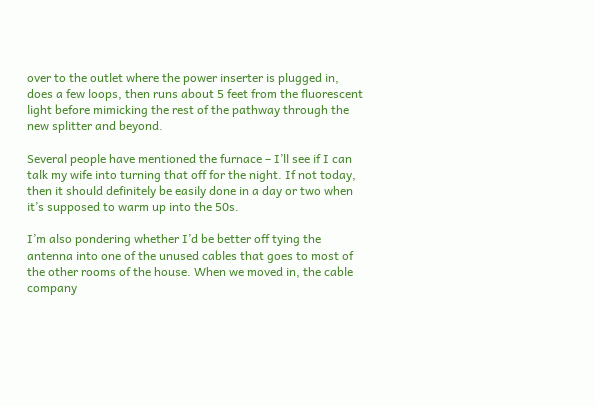over to the outlet where the power inserter is plugged in, does a few loops, then runs about 5 feet from the fluorescent light before mimicking the rest of the pathway through the new splitter and beyond.

Several people have mentioned the furnace – I’ll see if I can talk my wife into turning that off for the night. If not today, then it should definitely be easily done in a day or two when it’s supposed to warm up into the 50s.

I’m also pondering whether I’d be better off tying the antenna into one of the unused cables that goes to most of the other rooms of the house. When we moved in, the cable company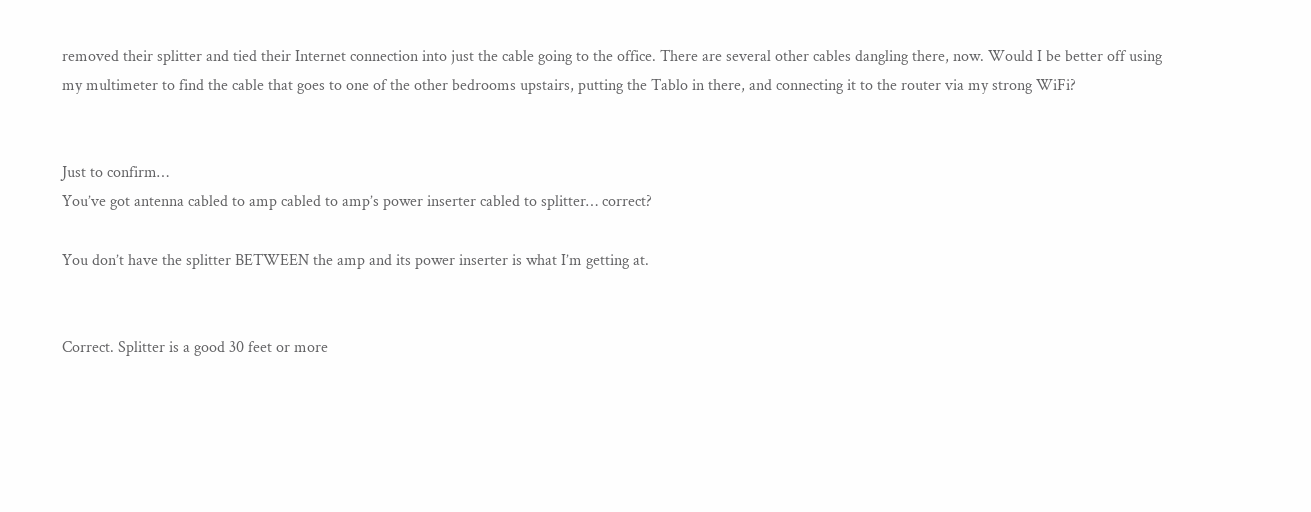removed their splitter and tied their Internet connection into just the cable going to the office. There are several other cables dangling there, now. Would I be better off using my multimeter to find the cable that goes to one of the other bedrooms upstairs, putting the Tablo in there, and connecting it to the router via my strong WiFi?


Just to confirm…
You’ve got antenna cabled to amp cabled to amp’s power inserter cabled to splitter… correct?

You don’t have the splitter BETWEEN the amp and its power inserter is what I’m getting at.


Correct. Splitter is a good 30 feet or more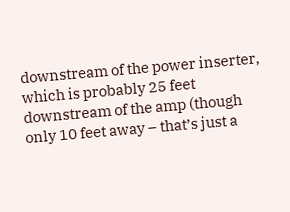downstream of the power inserter, which is probably 25 feet downstream of the amp (though only 10 feet away – that’s just a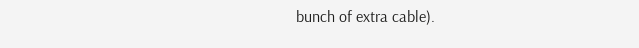bunch of extra cable).